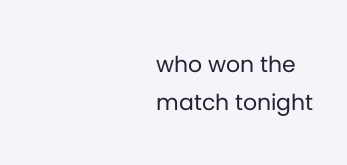who won the match tonight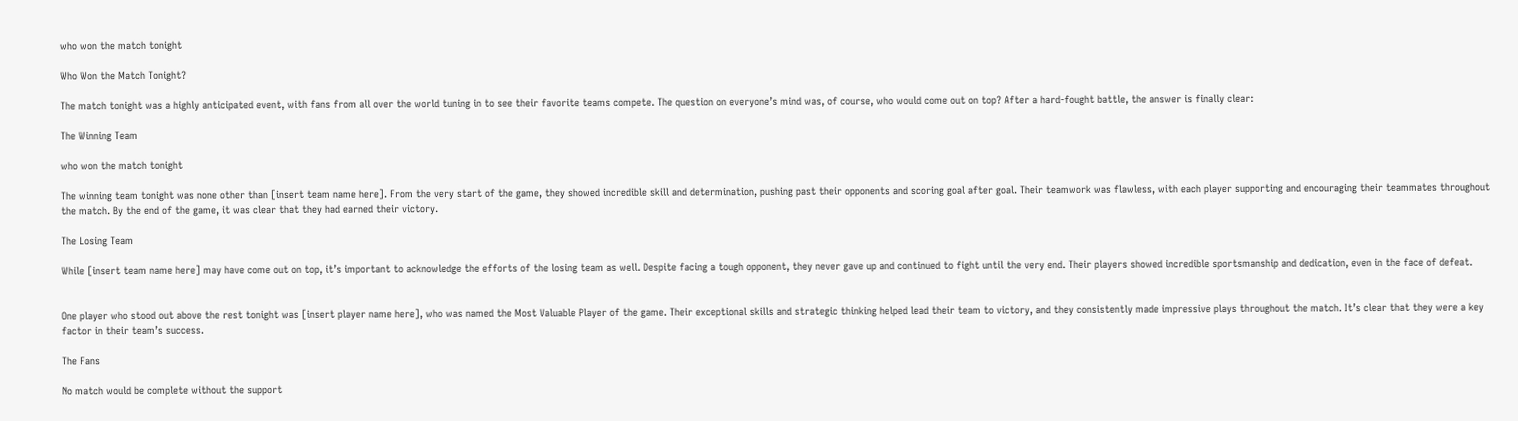who won the match tonight

Who Won the Match Tonight?

The match tonight was a highly anticipated event, with fans from all over the world tuning in to see their favorite teams compete. The question on everyone’s mind was, of course, who would come out on top? After a hard-fought battle, the answer is finally clear:

The Winning Team

who won the match tonight

The winning team tonight was none other than [insert team name here]. From the very start of the game, they showed incredible skill and determination, pushing past their opponents and scoring goal after goal. Their teamwork was flawless, with each player supporting and encouraging their teammates throughout the match. By the end of the game, it was clear that they had earned their victory.

The Losing Team

While [insert team name here] may have come out on top, it’s important to acknowledge the efforts of the losing team as well. Despite facing a tough opponent, they never gave up and continued to fight until the very end. Their players showed incredible sportsmanship and dedication, even in the face of defeat.


One player who stood out above the rest tonight was [insert player name here], who was named the Most Valuable Player of the game. Their exceptional skills and strategic thinking helped lead their team to victory, and they consistently made impressive plays throughout the match. It’s clear that they were a key factor in their team’s success.

The Fans

No match would be complete without the support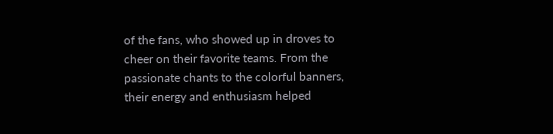of the fans, who showed up in droves to cheer on their favorite teams. From the passionate chants to the colorful banners, their energy and enthusiasm helped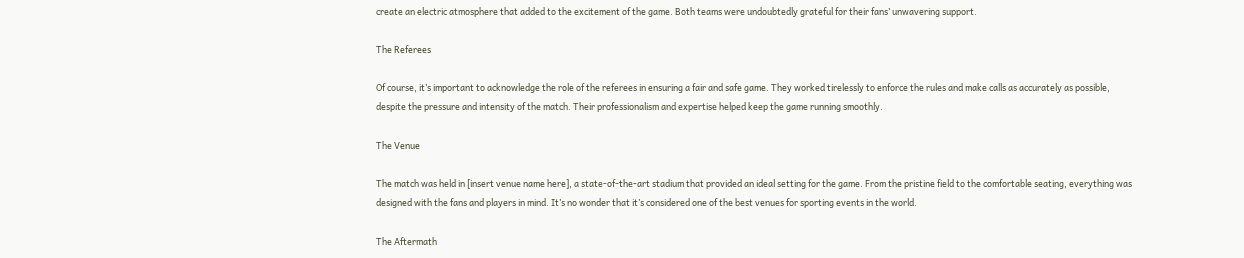create an electric atmosphere that added to the excitement of the game. Both teams were undoubtedly grateful for their fans’ unwavering support.

The Referees

Of course, it’s important to acknowledge the role of the referees in ensuring a fair and safe game. They worked tirelessly to enforce the rules and make calls as accurately as possible, despite the pressure and intensity of the match. Their professionalism and expertise helped keep the game running smoothly.

The Venue

The match was held in [insert venue name here], a state-of-the-art stadium that provided an ideal setting for the game. From the pristine field to the comfortable seating, everything was designed with the fans and players in mind. It’s no wonder that it’s considered one of the best venues for sporting events in the world.

The Aftermath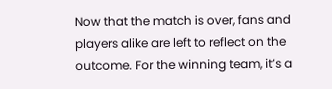Now that the match is over, fans and players alike are left to reflect on the outcome. For the winning team, it’s a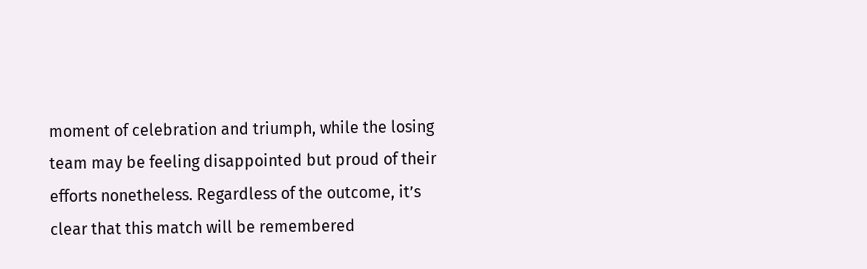moment of celebration and triumph, while the losing team may be feeling disappointed but proud of their efforts nonetheless. Regardless of the outcome, it’s clear that this match will be remembered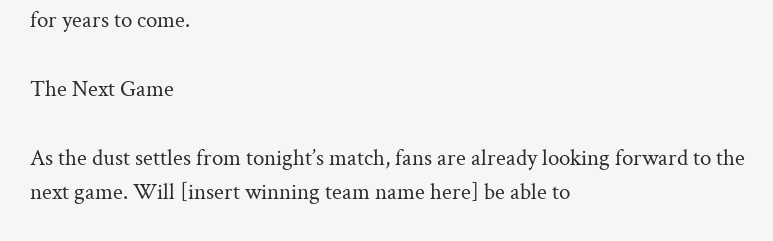for years to come.

The Next Game

As the dust settles from tonight’s match, fans are already looking forward to the next game. Will [insert winning team name here] be able to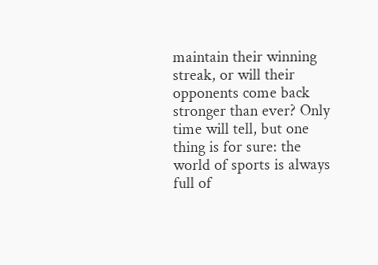maintain their winning streak, or will their opponents come back stronger than ever? Only time will tell, but one thing is for sure: the world of sports is always full of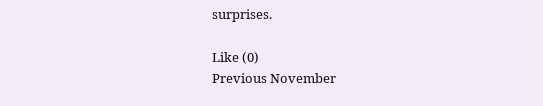surprises.

Like (0)
Previous November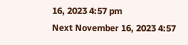16, 2023 4:57 pm
Next November 16, 2023 4:57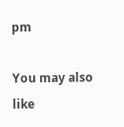pm

You may also like